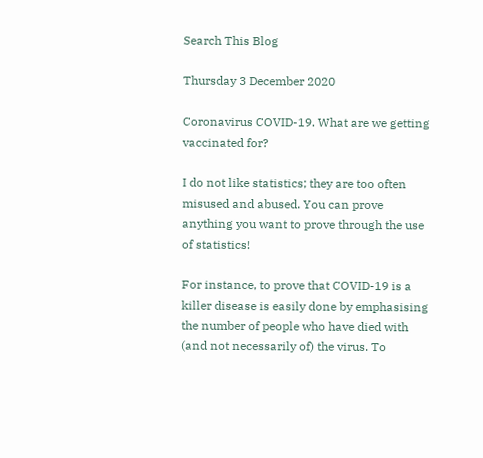Search This Blog

Thursday 3 December 2020

Coronavirus COVID-19. What are we getting vaccinated for?

I do not like statistics; they are too often misused and abused. You can prove anything you want to prove through the use of statistics!

For instance, to prove that COVID-19 is a killer disease is easily done by emphasising the number of people who have died with (and not necessarily of) the virus. To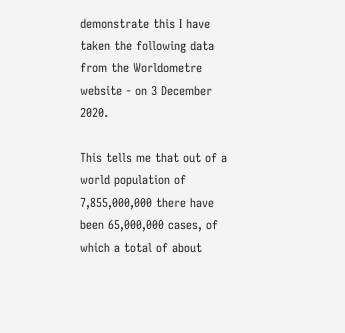demonstrate this I have taken the following data from the Worldometre website - on 3 December 2020.

This tells me that out of a world population of 7,855,000,000 there have been 65,000,000 cases, of which a total of about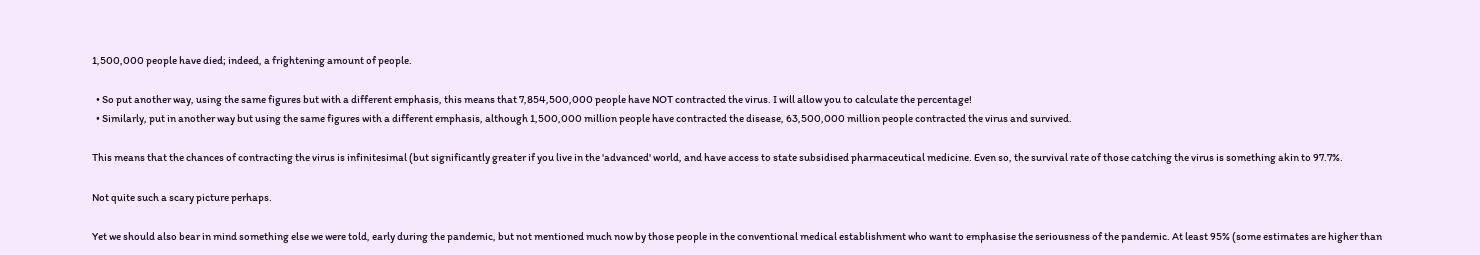1,500,000 people have died; indeed, a frightening amount of people.

  • So put another way, using the same figures but with a different emphasis, this means that 7,854,500,000 people have NOT contracted the virus. I will allow you to calculate the percentage!
  • Similarly, put in another way but using the same figures with a different emphasis, although 1,500,000 million people have contracted the disease, 63,500,000 million people contracted the virus and survived.

This means that the chances of contracting the virus is infinitesimal (but significantly greater if you live in the 'advanced' world, and have access to state subsidised pharmaceutical medicine. Even so, the survival rate of those catching the virus is something akin to 97.7%.

Not quite such a scary picture perhaps.

Yet we should also bear in mind something else we were told, early during the pandemic, but not mentioned much now by those people in the conventional medical establishment who want to emphasise the seriousness of the pandemic. At least 95% (some estimates are higher than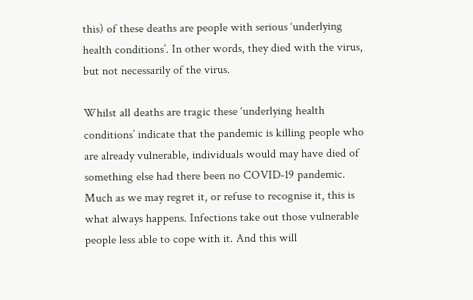this) of these deaths are people with serious ‘underlying health conditions’. In other words, they died with the virus, but not necessarily of the virus.

Whilst all deaths are tragic these ‘underlying health conditions’ indicate that the pandemic is killing people who are already vulnerable, individuals would may have died of something else had there been no COVID-19 pandemic. Much as we may regret it, or refuse to recognise it, this is what always happens. Infections take out those vulnerable people less able to cope with it. And this will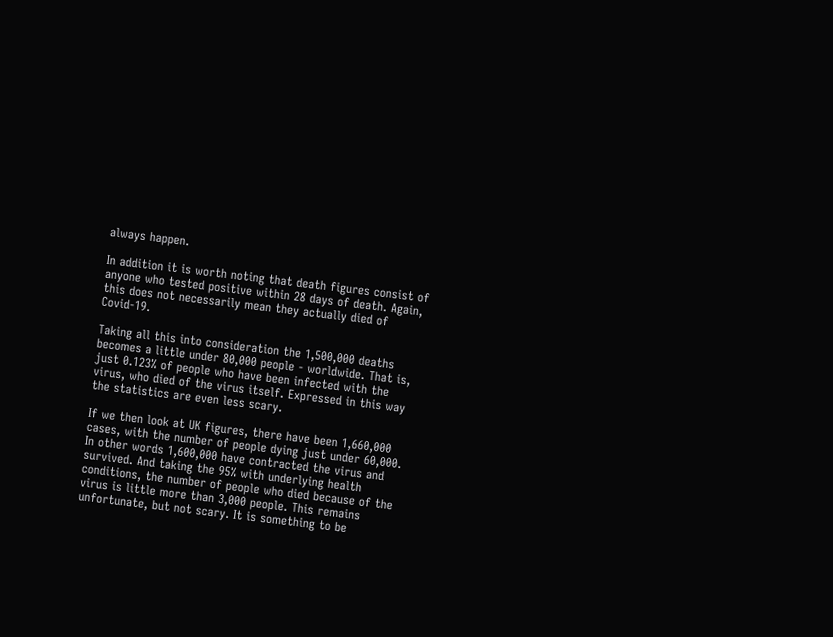always happen.

In addition it is worth noting that death figures consist of anyone who tested positive within 28 days of death. Again, this does not necessarily mean they actually died of Covid-19.

Taking all this into consideration the 1,500,000 deaths becomes a little under 80,000 people - worldwide. That is, just 0.123% of people who have been infected with the virus, who died of the virus itself. Expressed in this way the statistics are even less scary.

If we then look at UK figures, there have been 1,660,000 cases, with the number of people dying just under 60,000. In other words 1,600,000 have contracted the virus and survived. And taking the 95% with underlying health conditions, the number of people who died because of the virus is little more than 3,000 people. This remains unfortunate, but not scary. It is something to be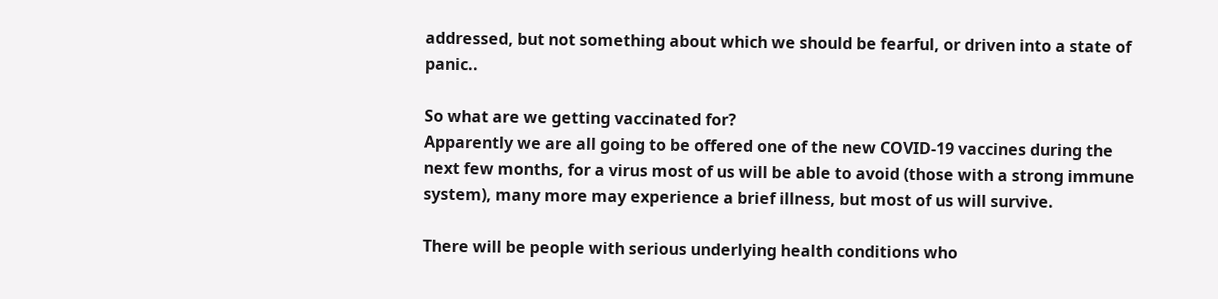addressed, but not something about which we should be fearful, or driven into a state of panic..

So what are we getting vaccinated for?
Apparently we are all going to be offered one of the new COVID-19 vaccines during the next few months, for a virus most of us will be able to avoid (those with a strong immune system), many more may experience a brief illness, but most of us will survive.

There will be people with serious underlying health conditions who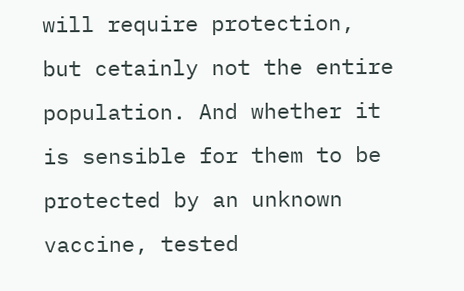will require protection, but cetainly not the entire population. And whether it is sensible for them to be protected by an unknown vaccine, tested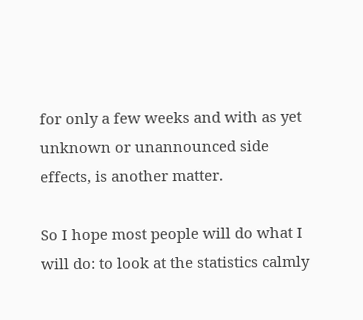for only a few weeks and with as yet unknown or unannounced side effects, is another matter.

So I hope most people will do what I will do: to look at the statistics calmly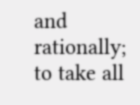and rationally; to take all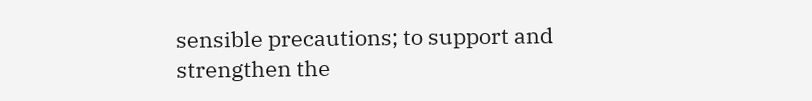sensible precautions; to support and strengthen the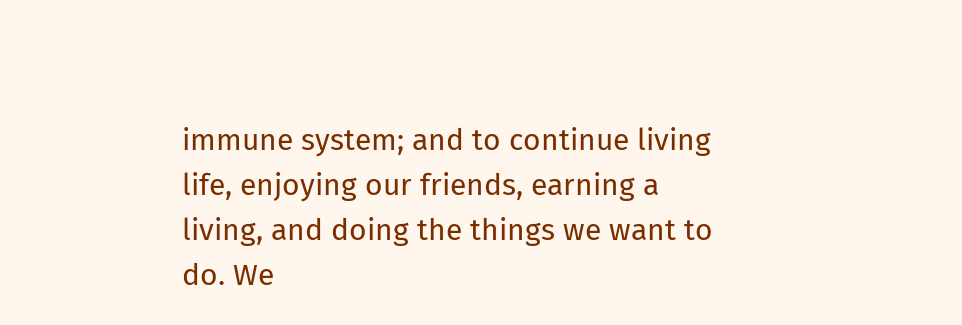immune system; and to continue living life, enjoying our friends, earning a living, and doing the things we want to do. We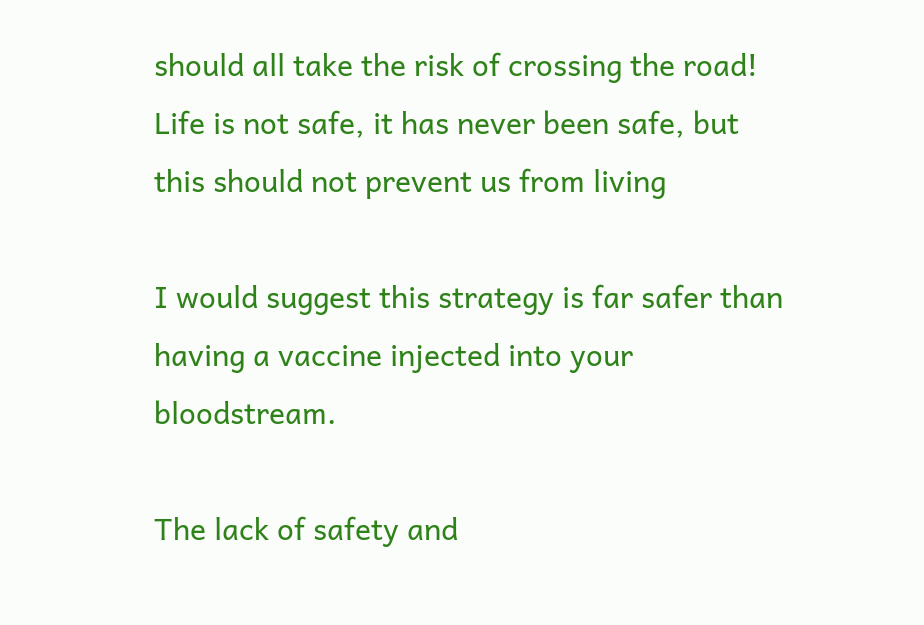should all take the risk of crossing the road! Life is not safe, it has never been safe, but this should not prevent us from living

I would suggest this strategy is far safer than having a vaccine injected into your bloodstream.

The lack of safety and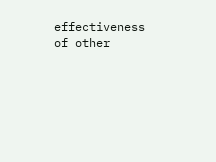effectiveness of other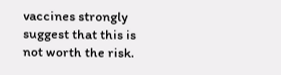vaccines strongly suggest that this is not worth the risk.